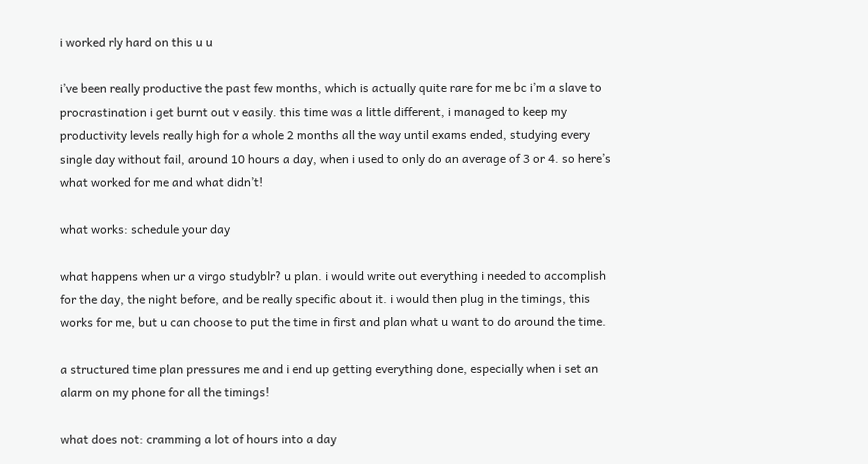i worked rly hard on this u u

i’ve been really productive the past few months, which is actually quite rare for me bc i’m a slave to procrastination i get burnt out v easily. this time was a little different, i managed to keep my productivity levels really high for a whole 2 months all the way until exams ended, studying every single day without fail, around 10 hours a day, when i used to only do an average of 3 or 4. so here’s what worked for me and what didn’t!

what works: schedule your day

what happens when ur a virgo studyblr? u plan. i would write out everything i needed to accomplish for the day, the night before, and be really specific about it. i would then plug in the timings, this works for me, but u can choose to put the time in first and plan what u want to do around the time.

a structured time plan pressures me and i end up getting everything done, especially when i set an alarm on my phone for all the timings!

what does not: cramming a lot of hours into a day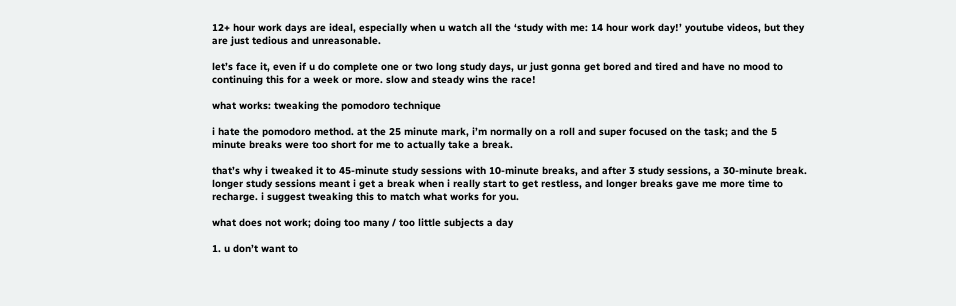12+ hour work days are ideal, especially when u watch all the ‘study with me: 14 hour work day!’ youtube videos, but they are just tedious and unreasonable.

let’s face it, even if u do complete one or two long study days, ur just gonna get bored and tired and have no mood to continuing this for a week or more. slow and steady wins the race!

what works: tweaking the pomodoro technique

i hate the pomodoro method. at the 25 minute mark, i’m normally on a roll and super focused on the task; and the 5 minute breaks were too short for me to actually take a break.

that’s why i tweaked it to 45-minute study sessions with 10-minute breaks, and after 3 study sessions, a 30-minute break. longer study sessions meant i get a break when i really start to get restless, and longer breaks gave me more time to recharge. i suggest tweaking this to match what works for you.

what does not work; doing too many / too little subjects a day

1. u don’t want to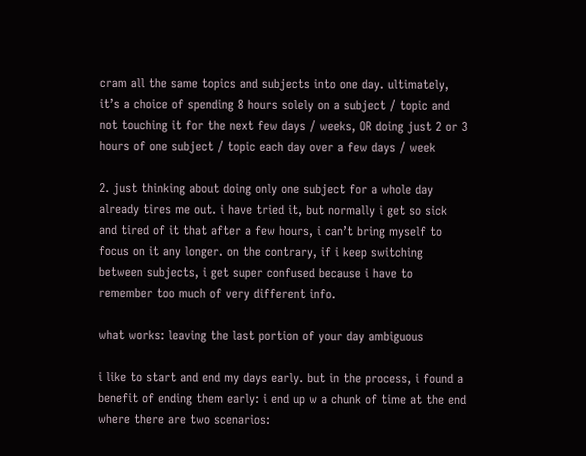cram all the same topics and subjects into one day. ultimately, it’s a choice of spending 8 hours solely on a subject / topic and not touching it for the next few days / weeks, OR doing just 2 or 3 hours of one subject / topic each day over a few days / week

2. just thinking about doing only one subject for a whole day already tires me out. i have tried it, but normally i get so sick and tired of it that after a few hours, i can’t bring myself to focus on it any longer. on the contrary, if i keep switching between subjects, i get super confused because i have to remember too much of very different info.

what works: leaving the last portion of your day ambiguous

i like to start and end my days early. but in the process, i found a benefit of ending them early: i end up w a chunk of time at the end where there are two scenarios: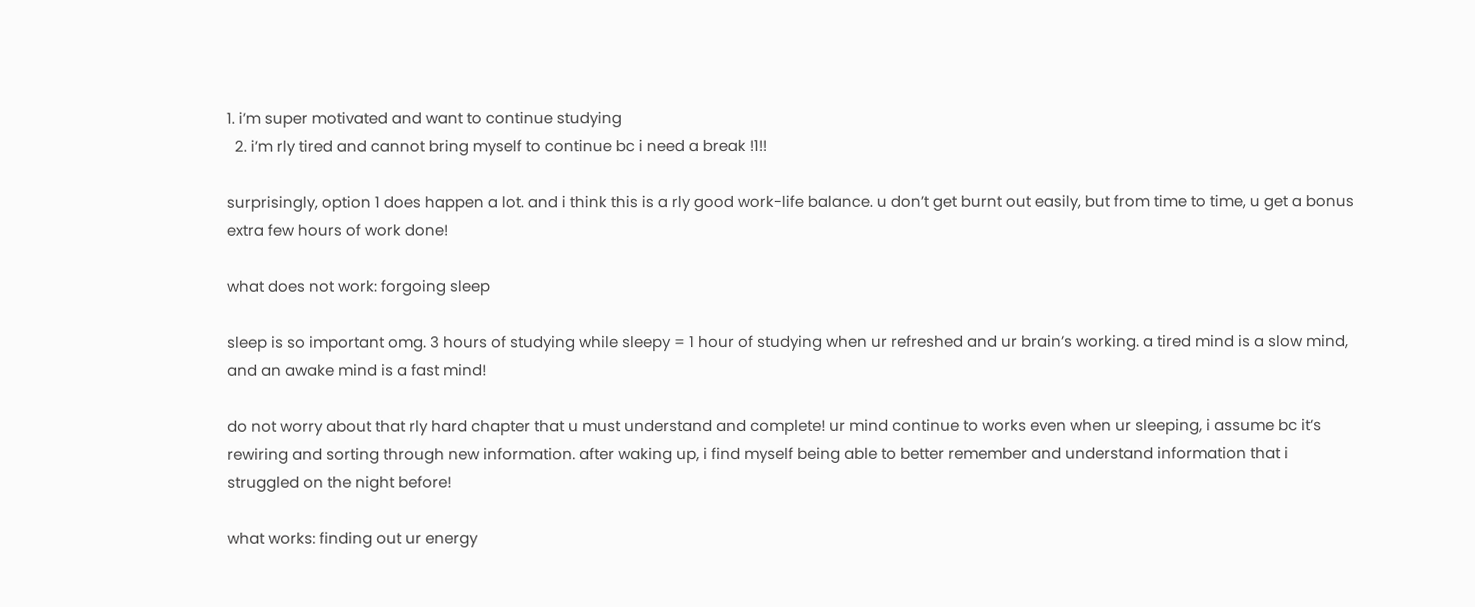1. i’m super motivated and want to continue studying
  2. i’m rly tired and cannot bring myself to continue bc i need a break !1!!

surprisingly, option 1 does happen a lot. and i think this is a rly good work-life balance. u don’t get burnt out easily, but from time to time, u get a bonus extra few hours of work done!

what does not work: forgoing sleep

sleep is so important omg. 3 hours of studying while sleepy = 1 hour of studying when ur refreshed and ur brain’s working. a tired mind is a slow mind, and an awake mind is a fast mind!

do not worry about that rly hard chapter that u must understand and complete! ur mind continue to works even when ur sleeping, i assume bc it’s rewiring and sorting through new information. after waking up, i find myself being able to better remember and understand information that i struggled on the night before!

what works: finding out ur energy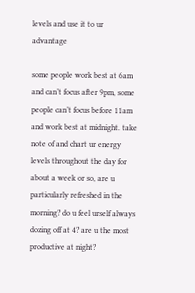levels and use it to ur advantage

some people work best at 6am and can’t focus after 9pm, some people can’t focus before 11am and work best at midnight. take note of and chart ur energy levels throughout the day for about a week or so, are u particularly refreshed in the morning? do u feel urself always dozing off at 4? are u the most productive at night?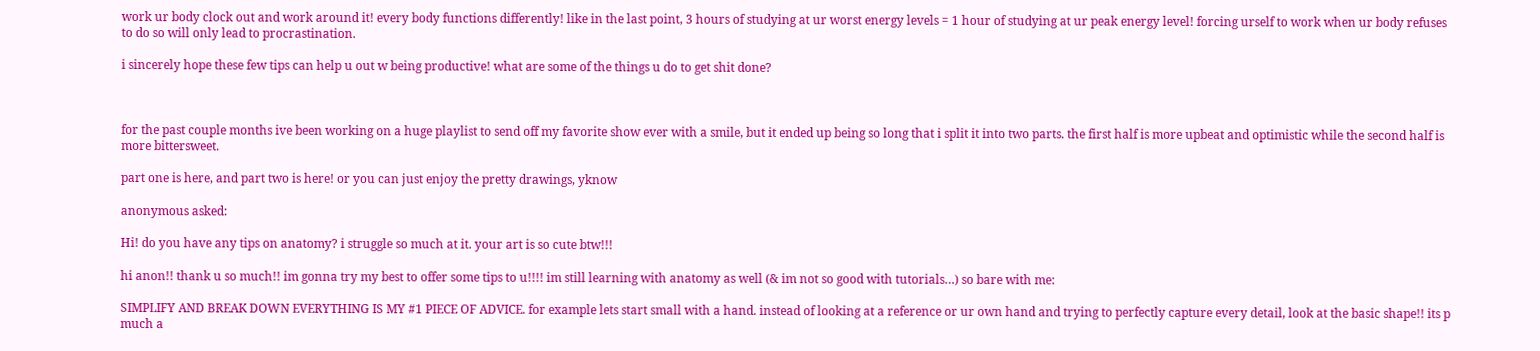work ur body clock out and work around it! every body functions differently! like in the last point, 3 hours of studying at ur worst energy levels = 1 hour of studying at ur peak energy level! forcing urself to work when ur body refuses to do so will only lead to procrastination.

i sincerely hope these few tips can help u out w being productive! what are some of the things u do to get shit done?



for the past couple months ive been working on a huge playlist to send off my favorite show ever with a smile, but it ended up being so long that i split it into two parts. the first half is more upbeat and optimistic while the second half is more bittersweet.

part one is here, and part two is here! or you can just enjoy the pretty drawings, yknow

anonymous asked:

Hi! do you have any tips on anatomy? i struggle so much at it. your art is so cute btw!!!

hi anon!! thank u so much!! im gonna try my best to offer some tips to u!!!! im still learning with anatomy as well (& im not so good with tutorials…) so bare with me:

SIMPLIFY AND BREAK DOWN EVERYTHING IS MY #1 PIECE OF ADVICE. for example lets start small with a hand. instead of looking at a reference or ur own hand and trying to perfectly capture every detail, look at the basic shape!! its p much a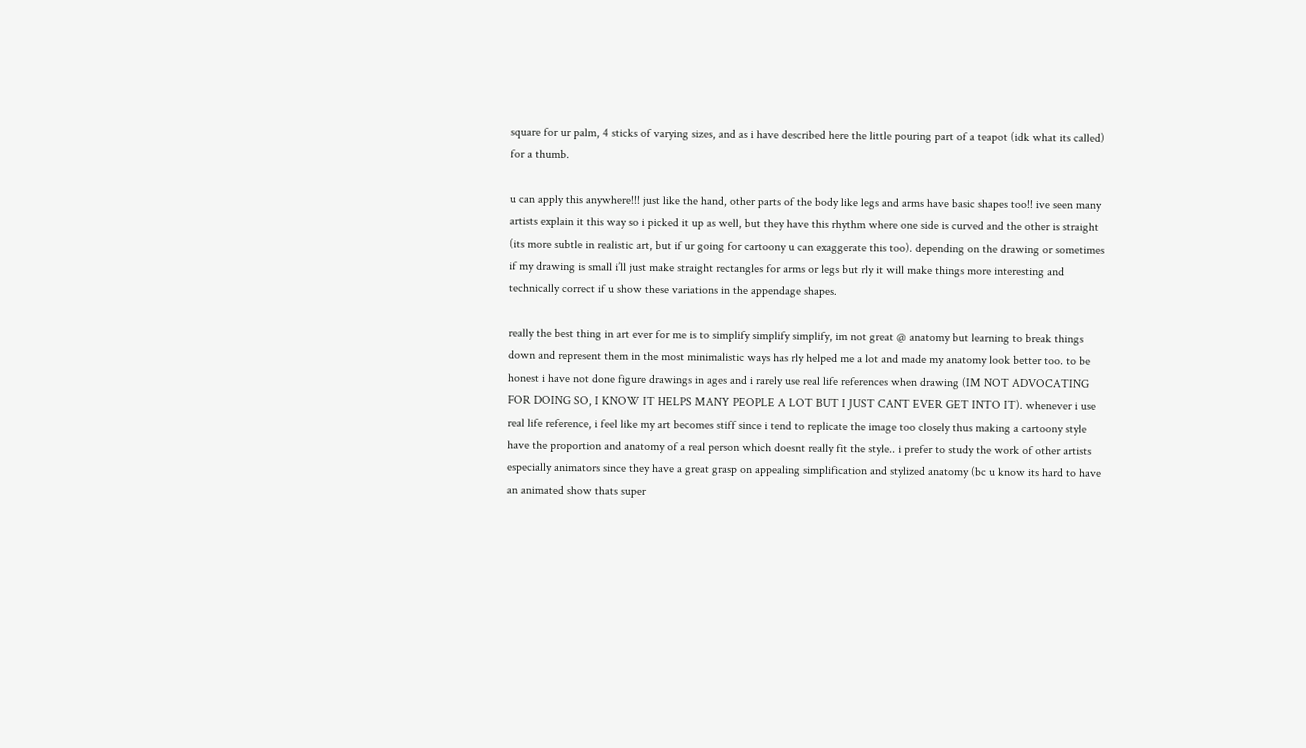square for ur palm, 4 sticks of varying sizes, and as i have described here the little pouring part of a teapot (idk what its called) for a thumb.

u can apply this anywhere!!! just like the hand, other parts of the body like legs and arms have basic shapes too!! ive seen many artists explain it this way so i picked it up as well, but they have this rhythm where one side is curved and the other is straight (its more subtle in realistic art, but if ur going for cartoony u can exaggerate this too). depending on the drawing or sometimes if my drawing is small i’ll just make straight rectangles for arms or legs but rly it will make things more interesting and technically correct if u show these variations in the appendage shapes.

really the best thing in art ever for me is to simplify simplify simplify, im not great @ anatomy but learning to break things down and represent them in the most minimalistic ways has rly helped me a lot and made my anatomy look better too. to be honest i have not done figure drawings in ages and i rarely use real life references when drawing (IM NOT ADVOCATING FOR DOING SO, I KNOW IT HELPS MANY PEOPLE A LOT BUT I JUST CANT EVER GET INTO IT). whenever i use real life reference, i feel like my art becomes stiff since i tend to replicate the image too closely thus making a cartoony style have the proportion and anatomy of a real person which doesnt really fit the style.. i prefer to study the work of other artists especially animators since they have a great grasp on appealing simplification and stylized anatomy (bc u know its hard to have an animated show thats super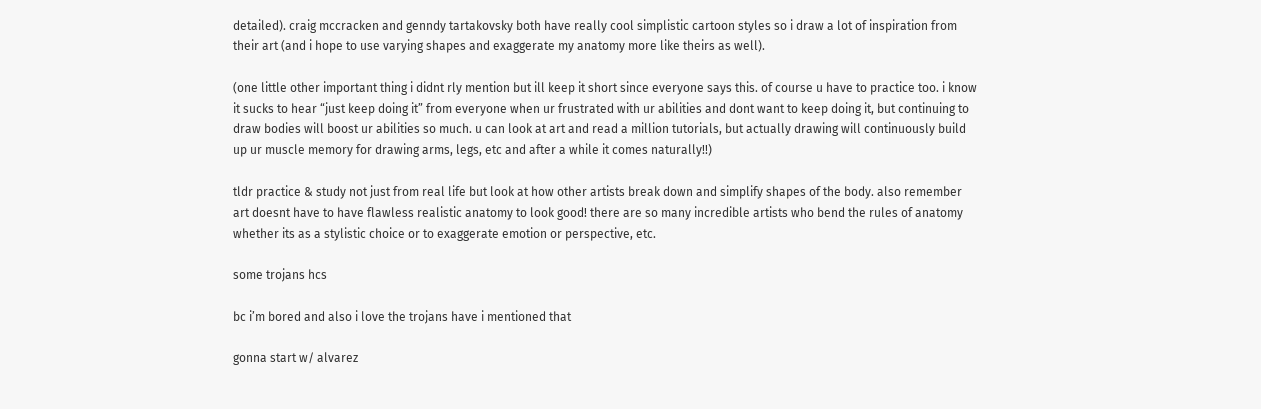detailed). craig mccracken and genndy tartakovsky both have really cool simplistic cartoon styles so i draw a lot of inspiration from their art (and i hope to use varying shapes and exaggerate my anatomy more like theirs as well).

(one little other important thing i didnt rly mention but ill keep it short since everyone says this. of course u have to practice too. i know it sucks to hear “just keep doing it” from everyone when ur frustrated with ur abilities and dont want to keep doing it, but continuing to draw bodies will boost ur abilities so much. u can look at art and read a million tutorials, but actually drawing will continuously build up ur muscle memory for drawing arms, legs, etc and after a while it comes naturally!!)

tldr practice & study not just from real life but look at how other artists break down and simplify shapes of the body. also remember art doesnt have to have flawless realistic anatomy to look good! there are so many incredible artists who bend the rules of anatomy whether its as a stylistic choice or to exaggerate emotion or perspective, etc.

some trojans hcs

bc i’m bored and also i love the trojans have i mentioned that

gonna start w/ alvarez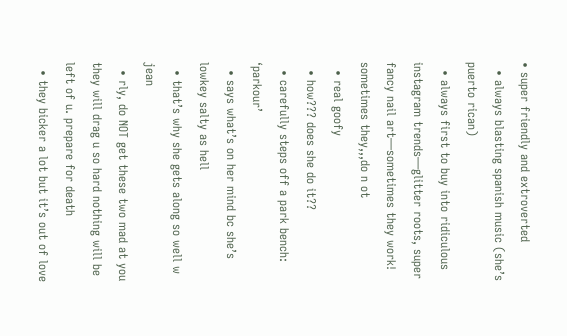• super friendly and extroverted
  • always blasting spanish music (she’s puerto rican)
  • always first to buy into ridiculous instagram trends—glitter roots, super fancy nail art—sometimes they work! sometimes they,,,do n ot
  • real goofy
  • how??? does she do it??
  • carefully steps off a park bench: ‘parkour’
  • says what’s on her mind bc she’s lowkey salty as hell
  • that’s why she gets along so well w jean
  • rly, do NOT get these two mad at you they will drag u so hard nothing will be left of u. prepare for death
  • they bicker a lot but it’s out of love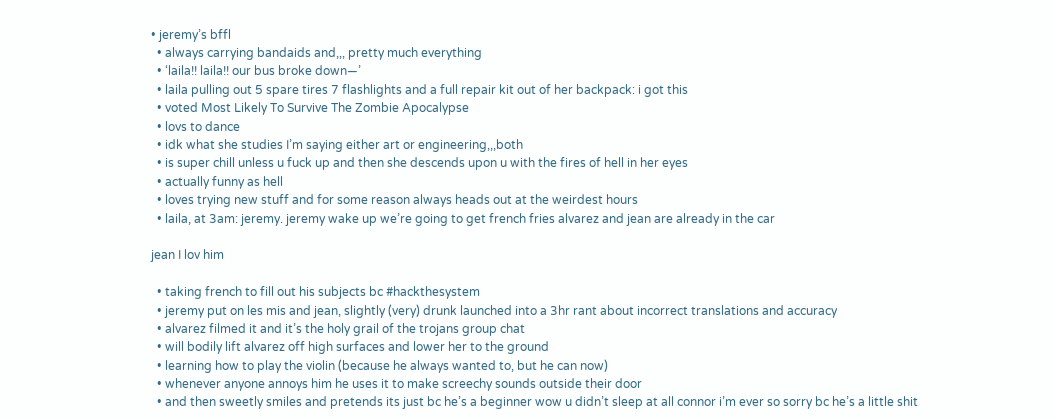• jeremy’s bffl
  • always carrying bandaids and,,, pretty much everything
  • ‘laila!! laila!! our bus broke down—’
  • laila pulling out 5 spare tires 7 flashlights and a full repair kit out of her backpack: i got this
  • voted Most Likely To Survive The Zombie Apocalypse
  • lovs to dance
  • idk what she studies I’m saying either art or engineering,,,both
  • is super chill unless u fuck up and then she descends upon u with the fires of hell in her eyes
  • actually funny as hell
  • loves trying new stuff and for some reason always heads out at the weirdest hours
  • laila, at 3am: jeremy. jeremy wake up we’re going to get french fries alvarez and jean are already in the car

jean I lov him

  • taking french to fill out his subjects bc #hackthesystem
  • jeremy put on les mis and jean, slightly (very) drunk launched into a 3hr rant about incorrect translations and accuracy
  • alvarez filmed it and it’s the holy grail of the trojans group chat
  • will bodily lift alvarez off high surfaces and lower her to the ground
  • learning how to play the violin (because he always wanted to, but he can now)
  • whenever anyone annoys him he uses it to make screechy sounds outside their door
  • and then sweetly smiles and pretends its just bc he’s a beginner wow u didn’t sleep at all connor i’m ever so sorry bc he’s a little shit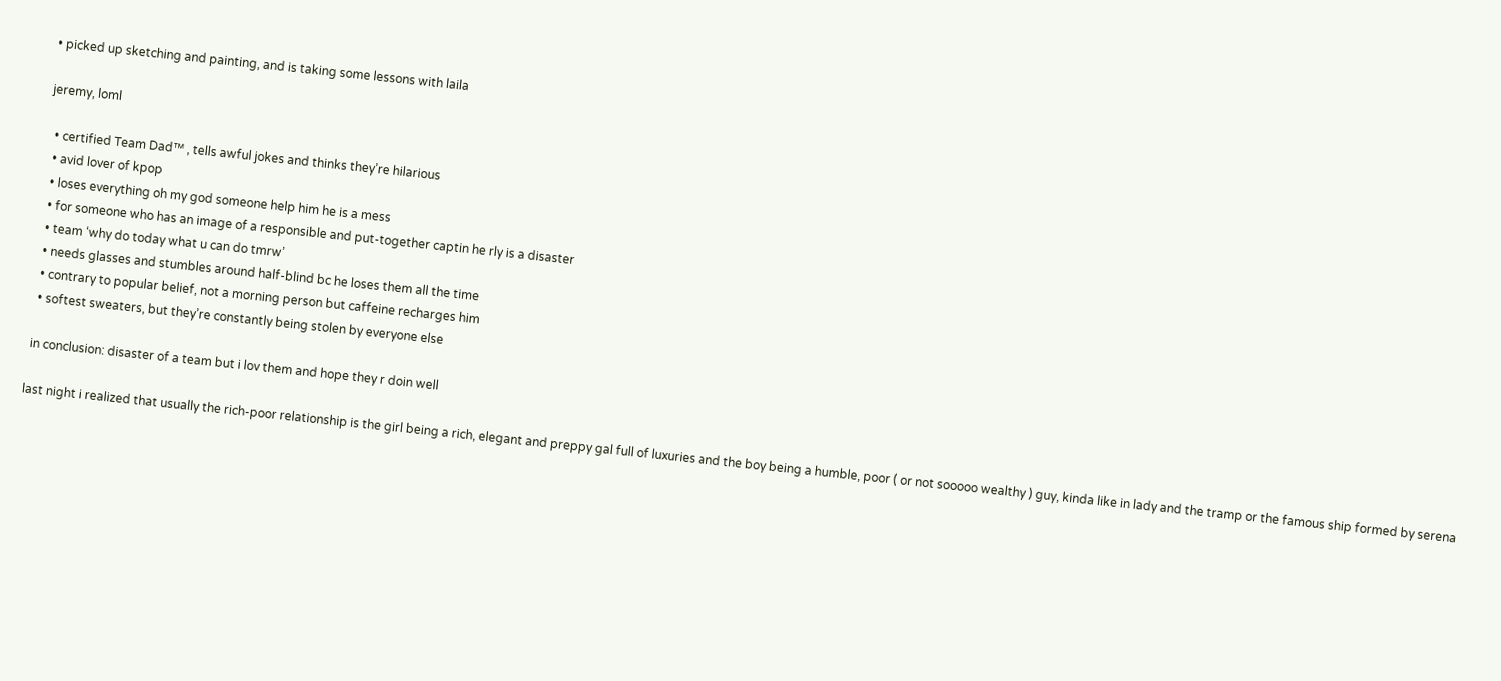• picked up sketching and painting, and is taking some lessons with laila

jeremy, loml

  • certified Team Dad™ , tells awful jokes and thinks they’re hilarious
  • avid lover of kpop
  • loses everything oh my god someone help him he is a mess
  • for someone who has an image of a responsible and put-together captin he rly is a disaster
  • team ‘why do today what u can do tmrw’
  • needs glasses and stumbles around half-blind bc he loses them all the time
  • contrary to popular belief, not a morning person but caffeine recharges him
  • softest sweaters, but they’re constantly being stolen by everyone else

 in conclusion: disaster of a team but i lov them and hope they r doin well

last night i realized that usually the rich-poor relationship is the girl being a rich, elegant and preppy gal full of luxuries and the boy being a humble, poor ( or not sooooo wealthy ) guy, kinda like in lady and the tramp or the famous ship formed by serena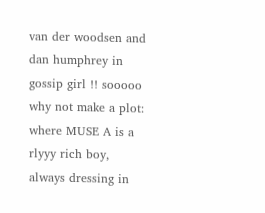van der woodsen and dan humphrey in gossip girl !! sooooo why not make a plot: where MUSE A is a rlyyy rich boy, always dressing in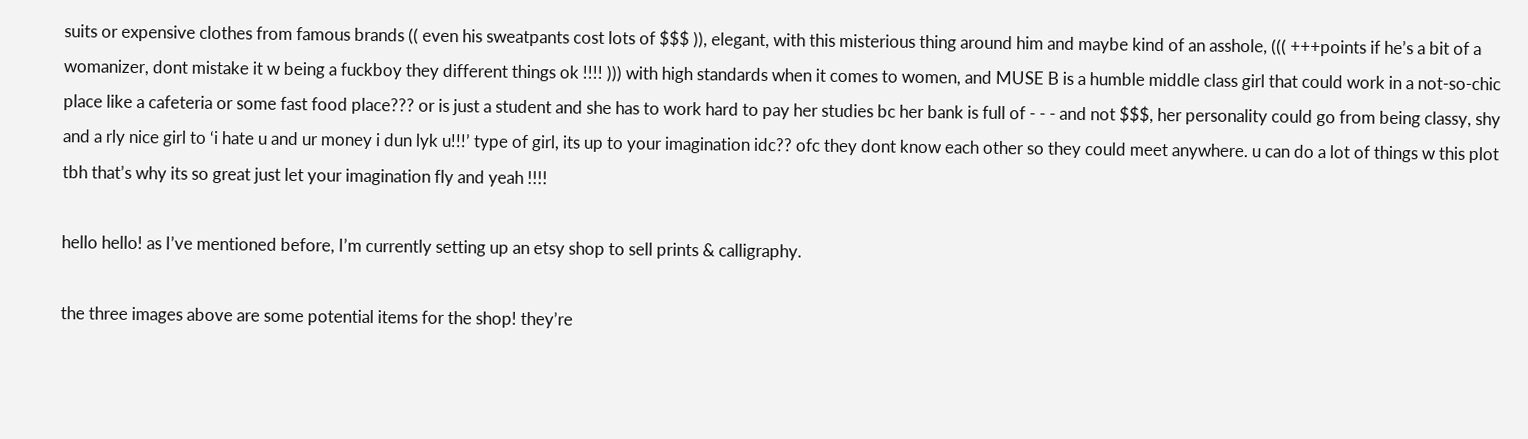suits or expensive clothes from famous brands (( even his sweatpants cost lots of $$$ )), elegant, with this misterious thing around him and maybe kind of an asshole, ((( +++points if he’s a bit of a womanizer, dont mistake it w being a fuckboy they different things ok !!!! ))) with high standards when it comes to women, and MUSE B is a humble middle class girl that could work in a not-so-chic place like a cafeteria or some fast food place??? or is just a student and she has to work hard to pay her studies bc her bank is full of - - - and not $$$, her personality could go from being classy, shy and a rly nice girl to ‘i hate u and ur money i dun lyk u!!!’ type of girl, its up to your imagination idc?? ofc they dont know each other so they could meet anywhere. u can do a lot of things w this plot tbh that’s why its so great just let your imagination fly and yeah !!!!

hello hello! as I’ve mentioned before, I’m currently setting up an etsy shop to sell prints & calligraphy.

the three images above are some potential items for the shop! they’re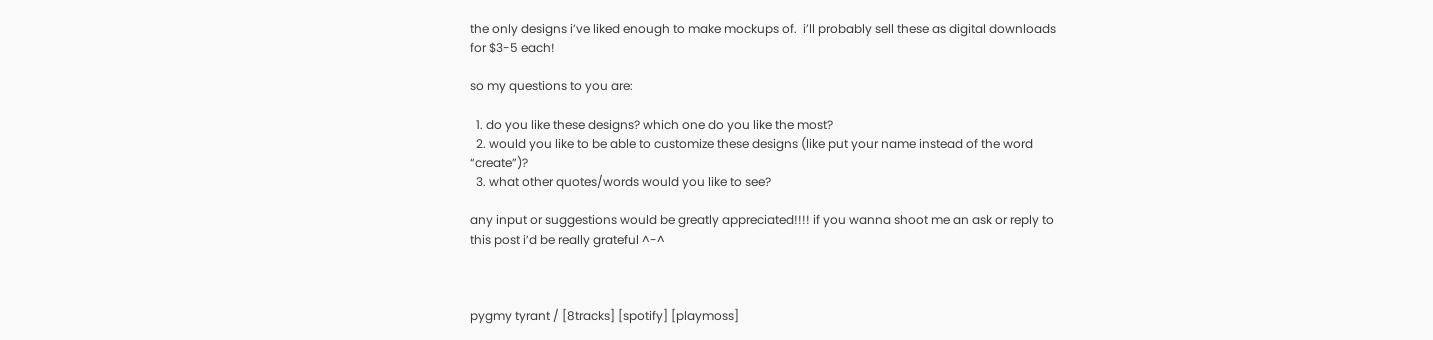the only designs i’ve liked enough to make mockups of.  i’ll probably sell these as digital downloads for $3-5 each!

so my questions to you are:

  1. do you like these designs? which one do you like the most?
  2. would you like to be able to customize these designs (like put your name instead of the word “create”)?
  3. what other quotes/words would you like to see?

any input or suggestions would be greatly appreciated!!!! if you wanna shoot me an ask or reply to this post i’d be really grateful ^-^



pygmy tyrant / [8tracks] [spotify] [playmoss]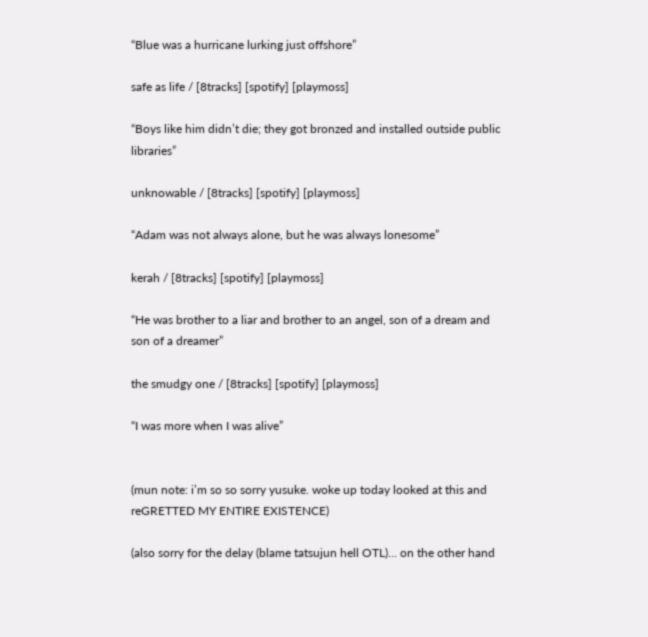“Blue was a hurricane lurking just offshore”

safe as life / [8tracks] [spotify] [playmoss]

“Boys like him didn’t die; they got bronzed and installed outside public libraries”

unknowable / [8tracks] [spotify] [playmoss]

“Adam was not always alone, but he was always lonesome”

kerah / [8tracks] [spotify] [playmoss]

“He was brother to a liar and brother to an angel, son of a dream and son of a dreamer”

the smudgy one / [8tracks] [spotify] [playmoss]

“I was more when I was alive”


(mun note: i’m so so sorry yusuke. woke up today looked at this and reGRETTED MY ENTIRE EXISTENCE)

(also sorry for the delay (blame tatsujun hell OTL)… on the other hand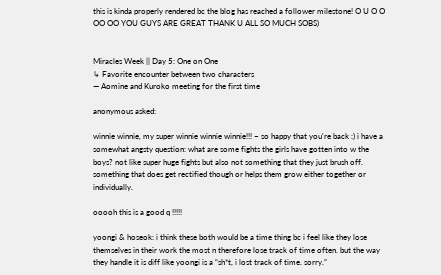this is kinda properly rendered bc the blog has reached a follower milestone! O U O O OO OO YOU GUYS ARE GREAT THANK U ALL SO MUCH SOBS)


Miracles Week || Day 5: One on One
↳ Favorite encounter between two characters
— Aomine and Kuroko meeting for the first time

anonymous asked:

winnie winnie, my super winnie winnie winnie!!! ~ so happy that you're back :) i have a somewhat angsty question: what are some fights the girls have gotten into w the boys? not like super huge fights but also not something that they just brush off. something that does get rectified though or helps them grow either together or individually.

ooooh this is a good q !!!!!

yoongi & hoseok: i think these both would be a time thing bc i feel like they lose themselves in their work the most n therefore lose track of time often. but the way they handle it is diff like yoongi is a “sh*t, i lost track of time. sorry.”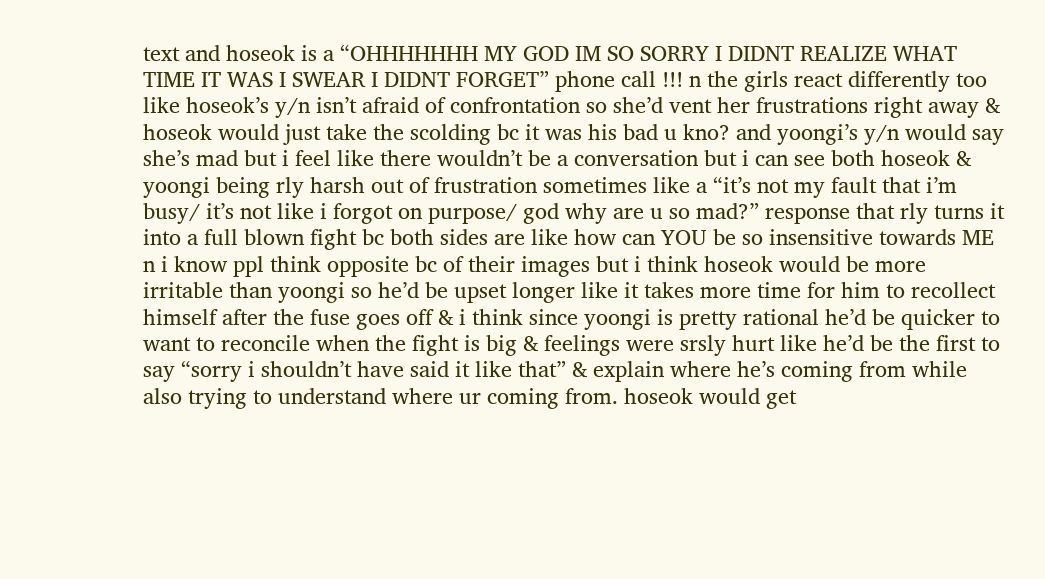text and hoseok is a “OHHHHHHH MY GOD IM SO SORRY I DIDNT REALIZE WHAT TIME IT WAS I SWEAR I DIDNT FORGET” phone call !!! n the girls react differently too like hoseok’s y/n isn’t afraid of confrontation so she’d vent her frustrations right away & hoseok would just take the scolding bc it was his bad u kno? and yoongi’s y/n would say she’s mad but i feel like there wouldn’t be a conversation but i can see both hoseok & yoongi being rly harsh out of frustration sometimes like a “it’s not my fault that i’m busy/ it’s not like i forgot on purpose/ god why are u so mad?” response that rly turns it into a full blown fight bc both sides are like how can YOU be so insensitive towards ME n i know ppl think opposite bc of their images but i think hoseok would be more irritable than yoongi so he’d be upset longer like it takes more time for him to recollect himself after the fuse goes off & i think since yoongi is pretty rational he’d be quicker to want to reconcile when the fight is big & feelings were srsly hurt like he’d be the first to say “sorry i shouldn’t have said it like that” & explain where he’s coming from while also trying to understand where ur coming from. hoseok would get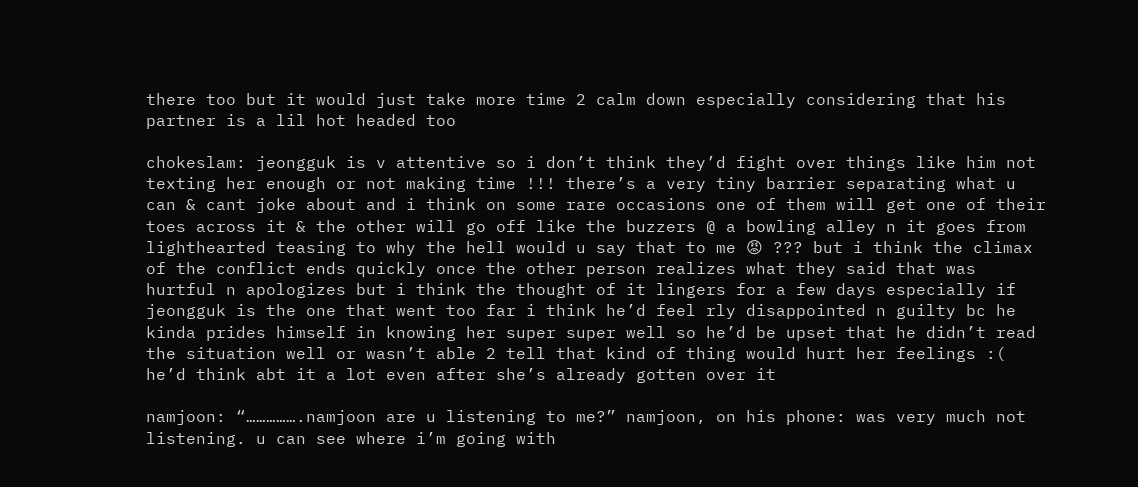there too but it would just take more time 2 calm down especially considering that his partner is a lil hot headed too

chokeslam: jeongguk is v attentive so i don’t think they’d fight over things like him not texting her enough or not making time !!! there’s a very tiny barrier separating what u can & cant joke about and i think on some rare occasions one of them will get one of their toes across it & the other will go off like the buzzers @ a bowling alley n it goes from lighthearted teasing to why the hell would u say that to me 😡 ??? but i think the climax of the conflict ends quickly once the other person realizes what they said that was hurtful n apologizes but i think the thought of it lingers for a few days especially if jeongguk is the one that went too far i think he’d feel rly disappointed n guilty bc he kinda prides himself in knowing her super super well so he’d be upset that he didn’t read the situation well or wasn’t able 2 tell that kind of thing would hurt her feelings :( he’d think abt it a lot even after she’s already gotten over it

namjoon: “…………….namjoon are u listening to me?” namjoon, on his phone: was very much not listening. u can see where i’m going with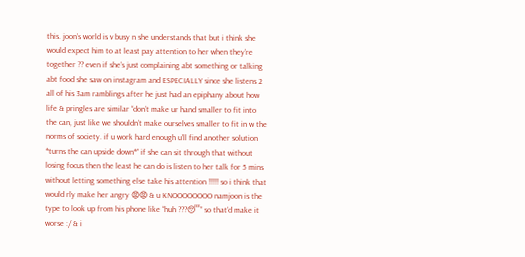this. joon’s world is v busy n she understands that but i think she would expect him to at least pay attention to her when they’re together ?? even if she’s just complaining abt something or talking abt food she saw on instagram and ESPECIALLY since she listens 2 all of his 3am ramblings after he just had an epiphany about how life & pringles are similar “don’t make ur hand smaller to fit into the can, just like we shouldn’t make ourselves smaller to fit in w the norms of society. if u work hard enough u’ll find another solution *turns the can upside down*” if she can sit through that without losing focus then the least he can do is listen to her talk for 5 mins without letting something else take his attention !!!!! so i think that would rly make her angry 😡😡 & u KNOOOOOOOO namjoon is the type to look up from his phone like “huh ???😴” so that’d make it worse :/ & i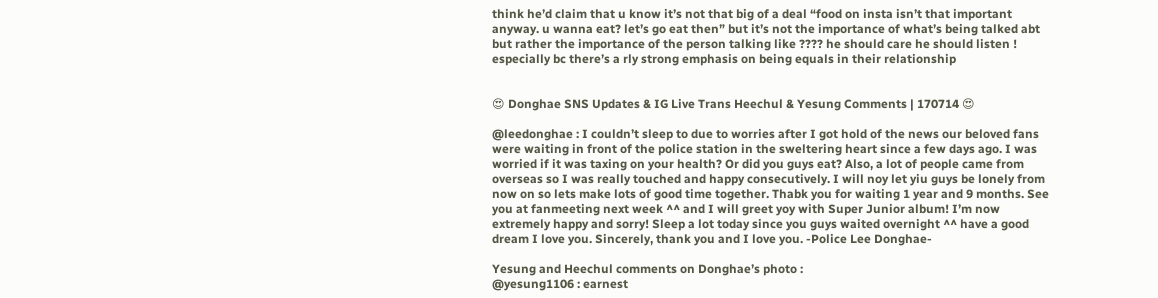think he’d claim that u know it’s not that big of a deal “food on insta isn’t that important anyway. u wanna eat? let’s go eat then” but it’s not the importance of what’s being talked abt but rather the importance of the person talking like ???? he should care he should listen ! especially bc there’s a rly strong emphasis on being equals in their relationship


😍 Donghae SNS Updates & IG Live Trans Heechul & Yesung Comments | 170714 😍

@leedonghae : I couldn’t sleep to due to worries after I got hold of the news our beloved fans were waiting in front of the police station in the sweltering heart since a few days ago. I was worried if it was taxing on your health? Or did you guys eat? Also, a lot of people came from overseas so I was really touched and happy consecutively. I will noy let yiu guys be lonely from now on so lets make lots of good time together. Thabk you for waiting 1 year and 9 months. See you at fanmeeting next week ^^ and I will greet yoy with Super Junior album! I’m now extremely happy and sorry! Sleep a lot today since you guys waited overnight ^^ have a good dream I love you. Sincerely, thank you and I love you. -Police Lee Donghae-

Yesung and Heechul comments on Donghae’s photo :
@yesung1106 : earnest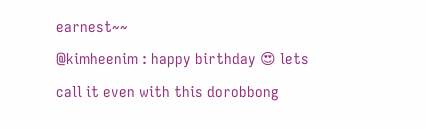earnest~~
@kimheenim : happy birthday 😍 lets call it even with this dorobbong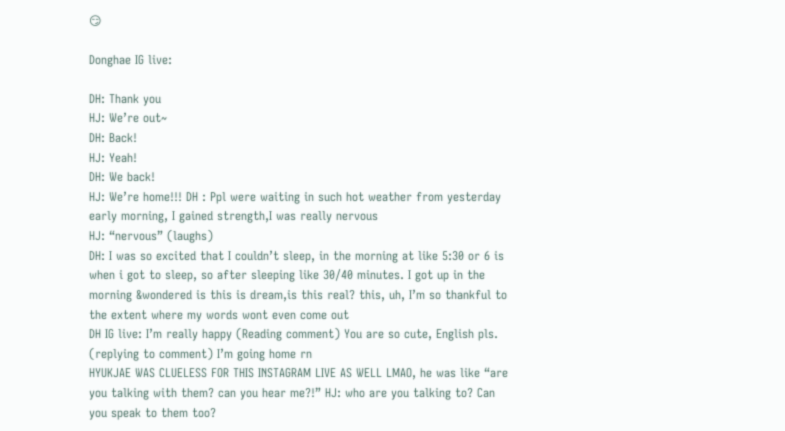😏

Donghae IG live:

DH: Thank you
HJ: We’re out~
DH: Back!
HJ: Yeah!
DH: We back!
HJ: We’re home!!! DH : Ppl were waiting in such hot weather from yesterday early morning, I gained strength,I was really nervous
HJ: “nervous” (laughs)
DH: I was so excited that I couldn’t sleep, in the morning at like 5:30 or 6 is when i got to sleep, so after sleeping like 30/40 minutes. I got up in the morning &wondered is this is dream,is this real? this, uh, I’m so thankful to the extent where my words wont even come out
DH IG live: I’m really happy (Reading comment) You are so cute, English pls. (replying to comment) I’m going home rn
HYUKJAE WAS CLUELESS FOR THIS INSTAGRAM LIVE AS WELL LMAO, he was like “are you talking with them? can you hear me?!” HJ: who are you talking to? Can you speak to them too?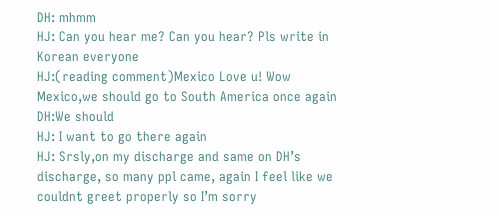DH: mhmm
HJ: Can you hear me? Can you hear? Pls write in Korean everyone
HJ:(reading comment)Mexico Love u! Wow Mexico,we should go to South America once again
DH:We should
HJ: I want to go there again
HJ: Srsly,on my discharge and same on DH’s discharge, so many ppl came, again I feel like we couldnt greet properly so I’m sorry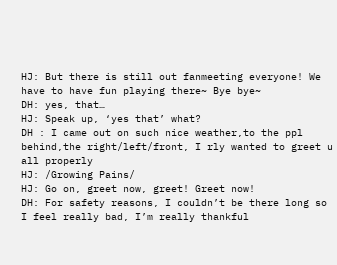HJ: But there is still out fanmeeting everyone! We have to have fun playing there~ Bye bye~
DH: yes, that…
HJ: Speak up, ‘yes that’ what?
DH : I came out on such nice weather,to the ppl behind,the right/left/front, I rly wanted to greet u all properly
HJ: /Growing Pains/
HJ: Go on, greet now, greet! Greet now!
DH: For safety reasons, I couldn’t be there long so I feel really bad, I’m really thankful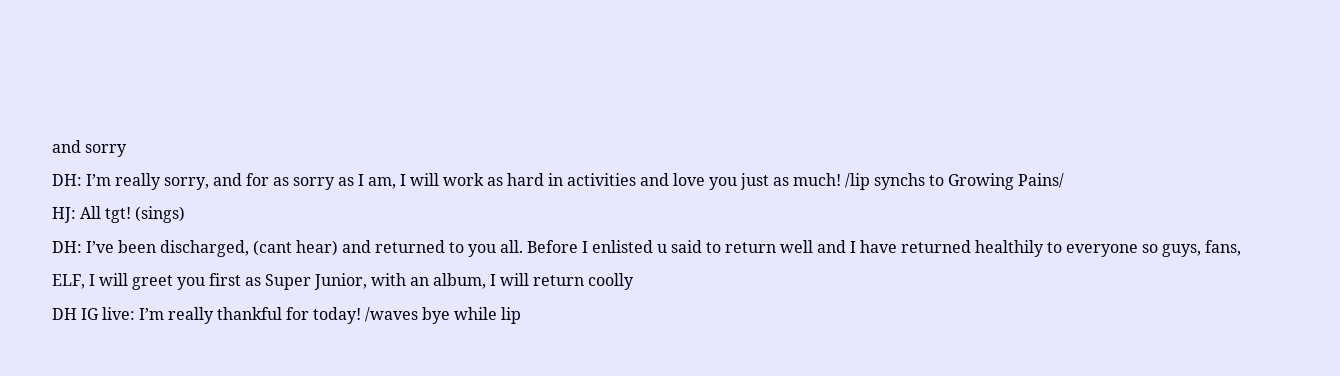and sorry
DH: I’m really sorry, and for as sorry as I am, I will work as hard in activities and love you just as much! /lip synchs to Growing Pains/
HJ: All tgt! (sings)
DH: I’ve been discharged, (cant hear) and returned to you all. Before I enlisted u said to return well and I have returned healthily to everyone so guys, fans, ELF, I will greet you first as Super Junior, with an album, I will return coolly
DH IG live: I’m really thankful for today! /waves bye while lip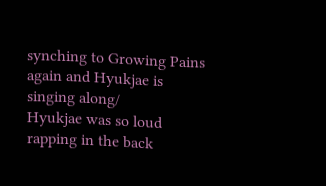synching to Growing Pains again and Hyukjae is singing along/
Hyukjae was so loud rapping in the back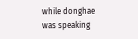while donghae was speaking